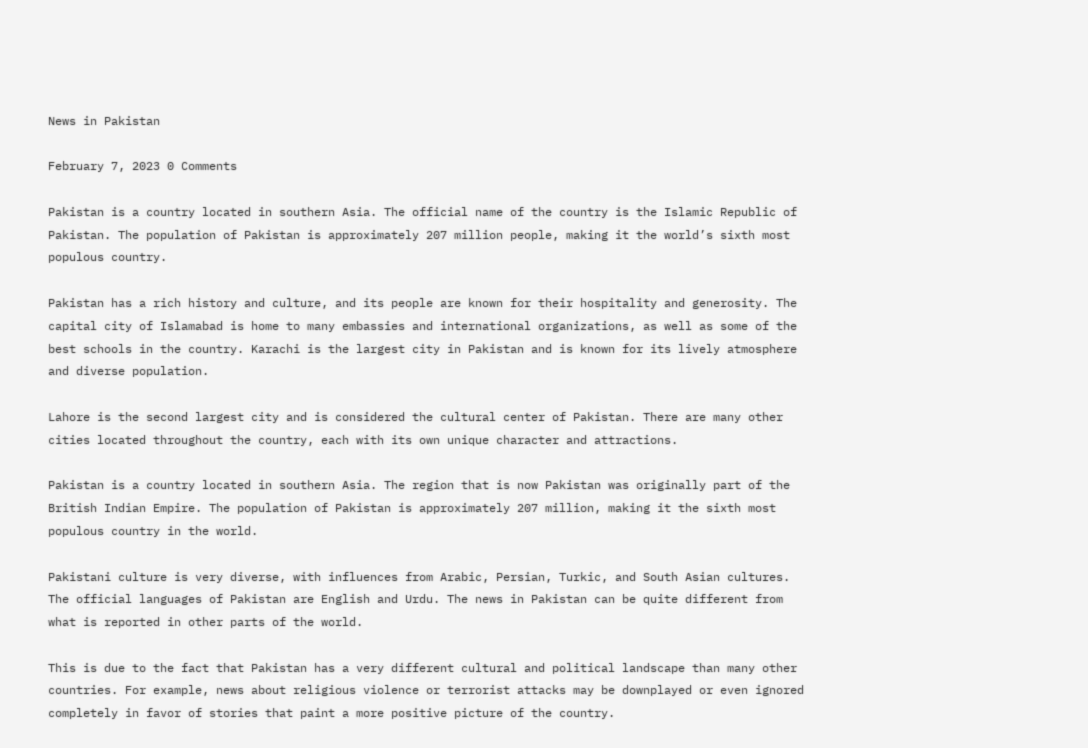News in Pakistan

February 7, 2023 0 Comments

Pakistan is a country located in southern Asia. The official name of the country is the Islamic Republic of Pakistan. The population of Pakistan is approximately 207 million people, making it the world’s sixth most populous country.

Pakistan has a rich history and culture, and its people are known for their hospitality and generosity. The capital city of Islamabad is home to many embassies and international organizations, as well as some of the best schools in the country. Karachi is the largest city in Pakistan and is known for its lively atmosphere and diverse population.

Lahore is the second largest city and is considered the cultural center of Pakistan. There are many other cities located throughout the country, each with its own unique character and attractions.

Pakistan is a country located in southern Asia. The region that is now Pakistan was originally part of the British Indian Empire. The population of Pakistan is approximately 207 million, making it the sixth most populous country in the world.

Pakistani culture is very diverse, with influences from Arabic, Persian, Turkic, and South Asian cultures. The official languages of Pakistan are English and Urdu. The news in Pakistan can be quite different from what is reported in other parts of the world.

This is due to the fact that Pakistan has a very different cultural and political landscape than many other countries. For example, news about religious violence or terrorist attacks may be downplayed or even ignored completely in favor of stories that paint a more positive picture of the country.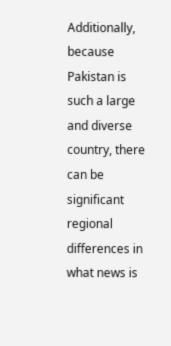Additionally, because Pakistan is such a large and diverse country, there can be significant regional differences in what news is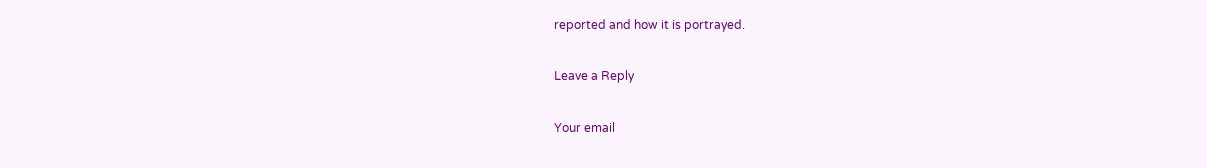reported and how it is portrayed.

Leave a Reply

Your email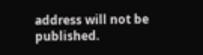address will not be published.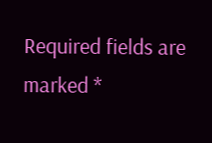Required fields are marked *